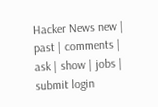Hacker News new | past | comments | ask | show | jobs | submit login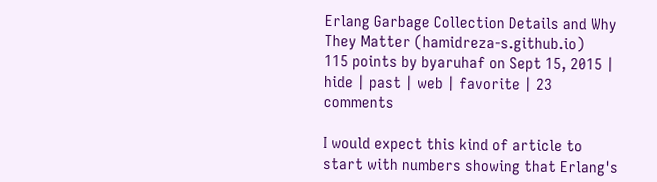Erlang Garbage Collection Details and Why They Matter (hamidreza-s.github.io)
115 points by byaruhaf on Sept 15, 2015 | hide | past | web | favorite | 23 comments

I would expect this kind of article to start with numbers showing that Erlang's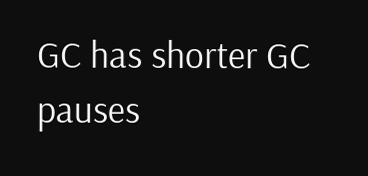GC has shorter GC pauses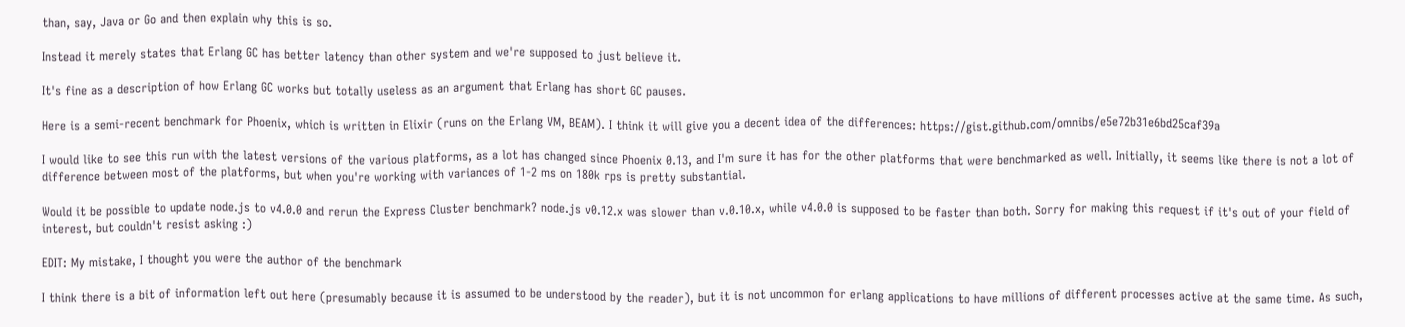than, say, Java or Go and then explain why this is so.

Instead it merely states that Erlang GC has better latency than other system and we're supposed to just believe it.

It's fine as a description of how Erlang GC works but totally useless as an argument that Erlang has short GC pauses.

Here is a semi-recent benchmark for Phoenix, which is written in Elixir (runs on the Erlang VM, BEAM). I think it will give you a decent idea of the differences: https://gist.github.com/omnibs/e5e72b31e6bd25caf39a

I would like to see this run with the latest versions of the various platforms, as a lot has changed since Phoenix 0.13, and I'm sure it has for the other platforms that were benchmarked as well. Initially, it seems like there is not a lot of difference between most of the platforms, but when you're working with variances of 1-2 ms on 180k rps is pretty substantial.

Would it be possible to update node.js to v4.0.0 and rerun the Express Cluster benchmark? node.js v0.12.x was slower than v.0.10.x, while v4.0.0 is supposed to be faster than both. Sorry for making this request if it's out of your field of interest, but couldn't resist asking :)

EDIT: My mistake, I thought you were the author of the benchmark

I think there is a bit of information left out here (presumably because it is assumed to be understood by the reader), but it is not uncommon for erlang applications to have millions of different processes active at the same time. As such,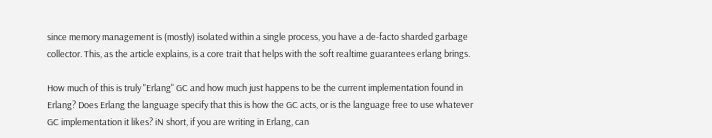since memory management is (mostly) isolated within a single process, you have a de-facto sharded garbage collector. This, as the article explains, is a core trait that helps with the soft realtime guarantees erlang brings.

How much of this is truly "Erlang" GC and how much just happens to be the current implementation found in Erlang? Does Erlang the language specify that this is how the GC acts, or is the language free to use whatever GC implementation it likes? iN short, if you are writing in Erlang, can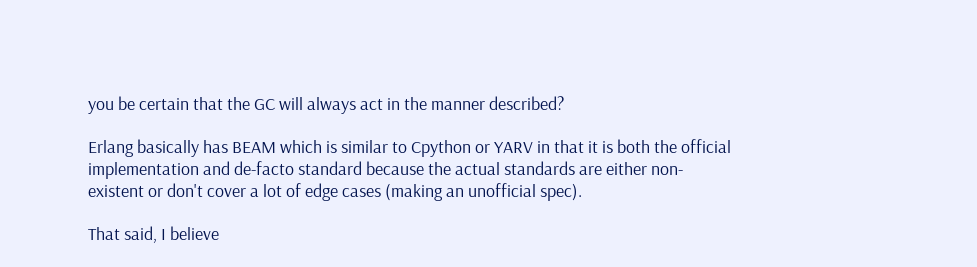you be certain that the GC will always act in the manner described?

Erlang basically has BEAM which is similar to Cpython or YARV in that it is both the official implementation and de-facto standard because the actual standards are either non-existent or don't cover a lot of edge cases (making an unofficial spec).

That said, I believe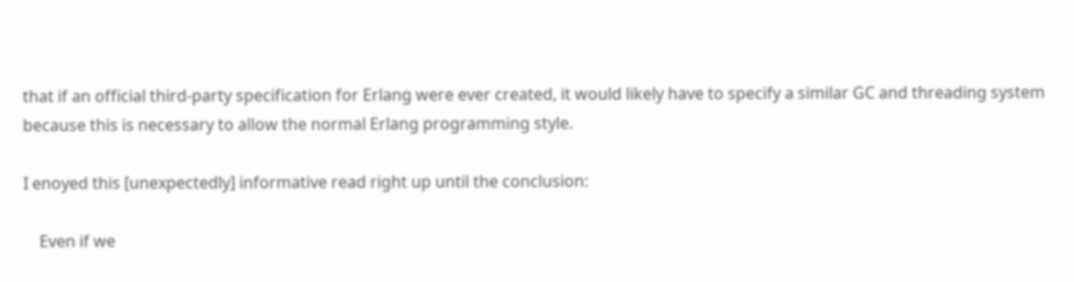that if an official third-party specification for Erlang were ever created, it would likely have to specify a similar GC and threading system because this is necessary to allow the normal Erlang programming style.

I enoyed this [unexpectedly] informative read right up until the conclusion:

    Even if we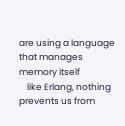are using a language that manages memory itself
    like Erlang, nothing prevents us from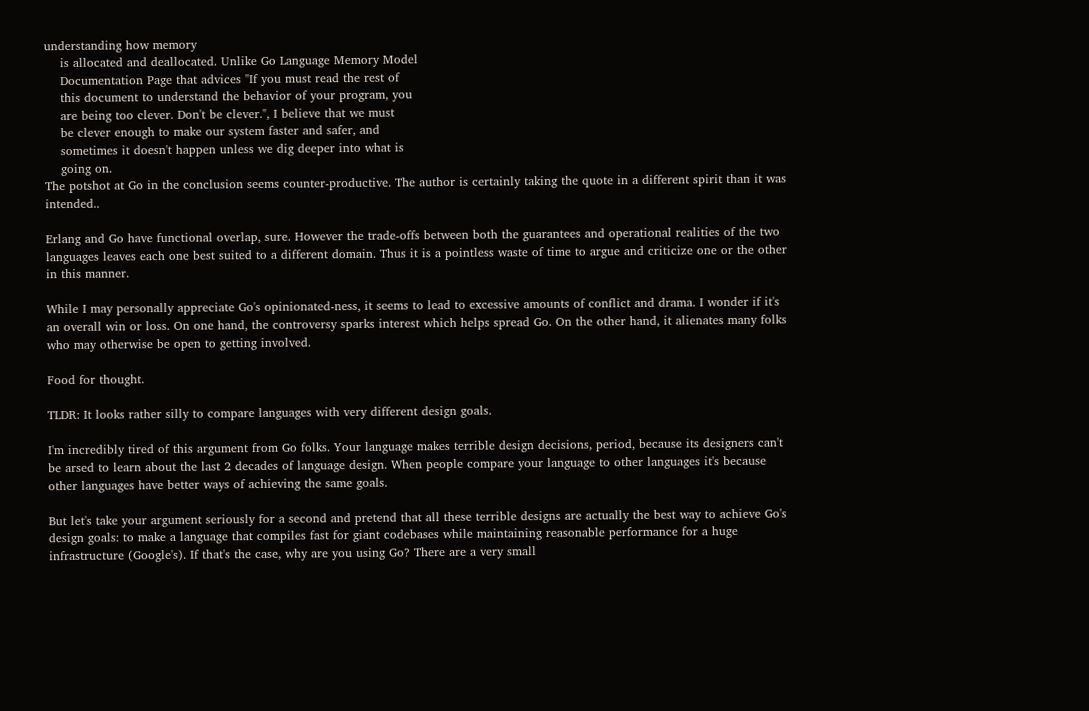understanding how memory
    is allocated and deallocated. Unlike Go Language Memory Model
    Documentation Page that advices "If you must read the rest of
    this document to understand the behavior of your program, you
    are being too clever. Don't be clever.", I believe that we must
    be clever enough to make our system faster and safer, and
    sometimes it doesn't happen unless we dig deeper into what is
    going on.
The potshot at Go in the conclusion seems counter-productive. The author is certainly taking the quote in a different spirit than it was intended..

Erlang and Go have functional overlap, sure. However the trade-offs between both the guarantees and operational realities of the two languages leaves each one best suited to a different domain. Thus it is a pointless waste of time to argue and criticize one or the other in this manner.

While I may personally appreciate Go's opinionated-ness, it seems to lead to excessive amounts of conflict and drama. I wonder if it's an overall win or loss. On one hand, the controversy sparks interest which helps spread Go. On the other hand, it alienates many folks who may otherwise be open to getting involved.

Food for thought.

TLDR: It looks rather silly to compare languages with very different design goals.

I'm incredibly tired of this argument from Go folks. Your language makes terrible design decisions, period, because its designers can't be arsed to learn about the last 2 decades of language design. When people compare your language to other languages it's because other languages have better ways of achieving the same goals.

But let's take your argument seriously for a second and pretend that all these terrible designs are actually the best way to achieve Go's design goals: to make a language that compiles fast for giant codebases while maintaining reasonable performance for a huge infrastructure (Google's). If that's the case, why are you using Go? There are a very small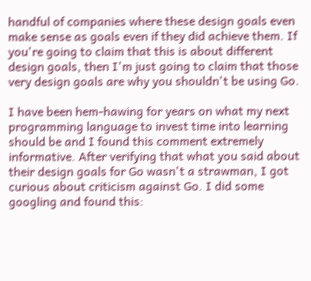handful of companies where these design goals even make sense as goals even if they did achieve them. If you're going to claim that this is about different design goals, then I'm just going to claim that those very design goals are why you shouldn't be using Go.

I have been hem-hawing for years on what my next programming language to invest time into learning should be and I found this comment extremely informative. After verifying that what you said about their design goals for Go wasn't a strawman, I got curious about criticism against Go. I did some googling and found this: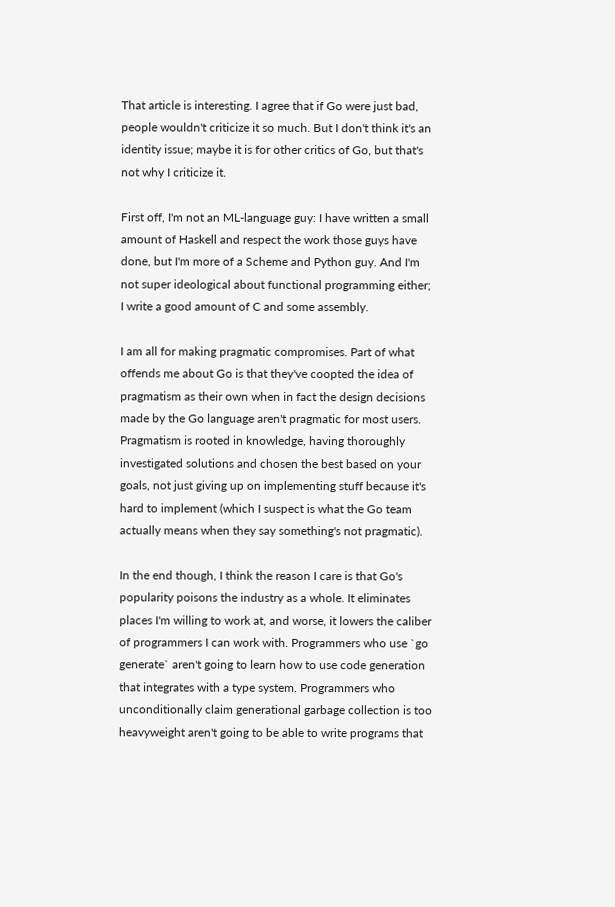That article is interesting. I agree that if Go were just bad, people wouldn't criticize it so much. But I don't think it's an identity issue; maybe it is for other critics of Go, but that's not why I criticize it.

First off, I'm not an ML-language guy: I have written a small amount of Haskell and respect the work those guys have done, but I'm more of a Scheme and Python guy. And I'm not super ideological about functional programming either; I write a good amount of C and some assembly.

I am all for making pragmatic compromises. Part of what offends me about Go is that they've coopted the idea of pragmatism as their own when in fact the design decisions made by the Go language aren't pragmatic for most users. Pragmatism is rooted in knowledge, having thoroughly investigated solutions and chosen the best based on your goals, not just giving up on implementing stuff because it's hard to implement (which I suspect is what the Go team actually means when they say something's not pragmatic).

In the end though, I think the reason I care is that Go's popularity poisons the industry as a whole. It eliminates places I'm willing to work at, and worse, it lowers the caliber of programmers I can work with. Programmers who use `go generate` aren't going to learn how to use code generation that integrates with a type system. Programmers who unconditionally claim generational garbage collection is too heavyweight aren't going to be able to write programs that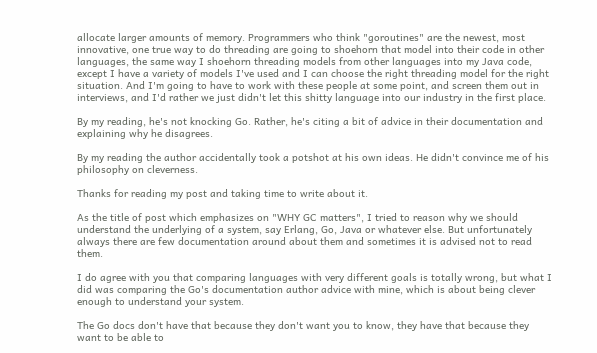allocate larger amounts of memory. Programmers who think "goroutines" are the newest, most innovative, one true way to do threading are going to shoehorn that model into their code in other languages, the same way I shoehorn threading models from other languages into my Java code, except I have a variety of models I've used and I can choose the right threading model for the right situation. And I'm going to have to work with these people at some point, and screen them out in interviews, and I'd rather we just didn't let this shitty language into our industry in the first place.

By my reading, he's not knocking Go. Rather, he's citing a bit of advice in their documentation and explaining why he disagrees.

By my reading the author accidentally took a potshot at his own ideas. He didn't convince me of his philosophy on cleverness.

Thanks for reading my post and taking time to write about it.

As the title of post which emphasizes on "WHY GC matters", I tried to reason why we should understand the underlying of a system, say Erlang, Go, Java or whatever else. But unfortunately always there are few documentation around about them and sometimes it is advised not to read them.

I do agree with you that comparing languages with very different goals is totally wrong, but what I did was comparing the Go's documentation author advice with mine, which is about being clever enough to understand your system.

The Go docs don't have that because they don't want you to know, they have that because they want to be able to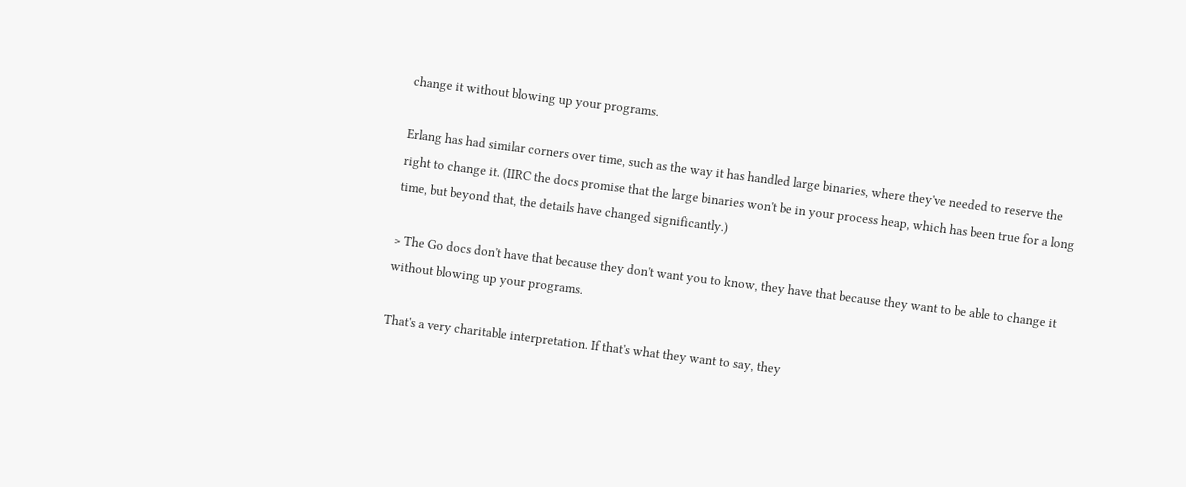change it without blowing up your programs.

Erlang has had similar corners over time, such as the way it has handled large binaries, where they've needed to reserve the right to change it. (IIRC the docs promise that the large binaries won't be in your process heap, which has been true for a long time, but beyond that, the details have changed significantly.)

> The Go docs don't have that because they don't want you to know, they have that because they want to be able to change it without blowing up your programs.

That's a very charitable interpretation. If that's what they want to say, they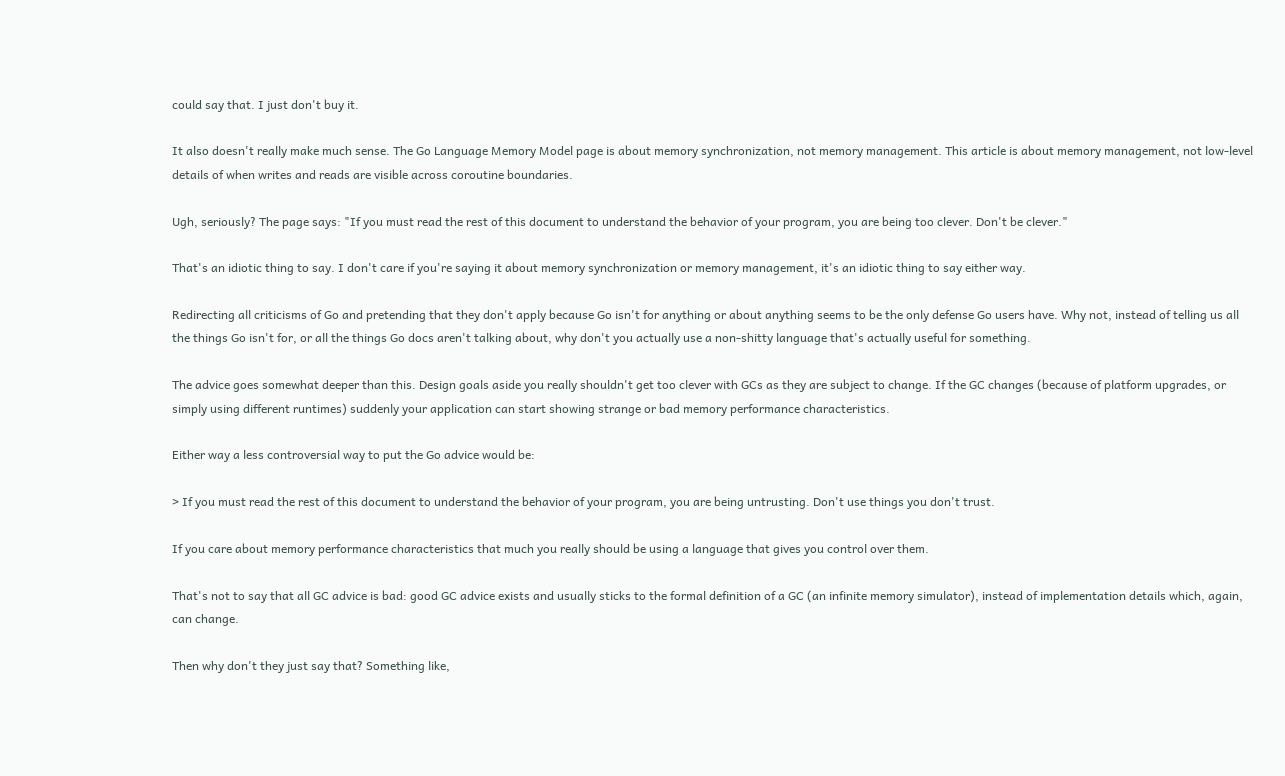could say that. I just don't buy it.

It also doesn't really make much sense. The Go Language Memory Model page is about memory synchronization, not memory management. This article is about memory management, not low-level details of when writes and reads are visible across coroutine boundaries.

Ugh, seriously? The page says: "If you must read the rest of this document to understand the behavior of your program, you are being too clever. Don't be clever."

That's an idiotic thing to say. I don't care if you're saying it about memory synchronization or memory management, it's an idiotic thing to say either way.

Redirecting all criticisms of Go and pretending that they don't apply because Go isn't for anything or about anything seems to be the only defense Go users have. Why not, instead of telling us all the things Go isn't for, or all the things Go docs aren't talking about, why don't you actually use a non-shitty language that's actually useful for something.

The advice goes somewhat deeper than this. Design goals aside you really shouldn't get too clever with GCs as they are subject to change. If the GC changes (because of platform upgrades, or simply using different runtimes) suddenly your application can start showing strange or bad memory performance characteristics.

Either way a less controversial way to put the Go advice would be:

> If you must read the rest of this document to understand the behavior of your program, you are being untrusting. Don't use things you don't trust.

If you care about memory performance characteristics that much you really should be using a language that gives you control over them.

That's not to say that all GC advice is bad: good GC advice exists and usually sticks to the formal definition of a GC (an infinite memory simulator), instead of implementation details which, again, can change.

Then why don't they just say that? Something like,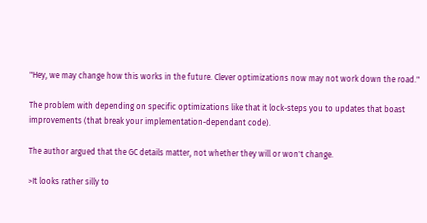"Hey, we may change how this works in the future. Clever optimizations now may not work down the road."

The problem with depending on specific optimizations like that it lock-steps you to updates that boast improvements (that break your implementation-dependant code).

The author argued that the GC details matter, not whether they will or won't change.

>It looks rather silly to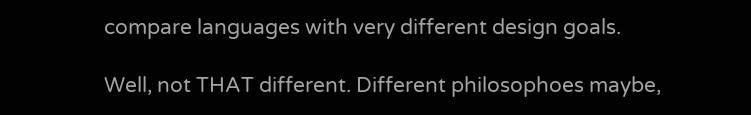compare languages with very different design goals.

Well, not THAT different. Different philosophoes maybe,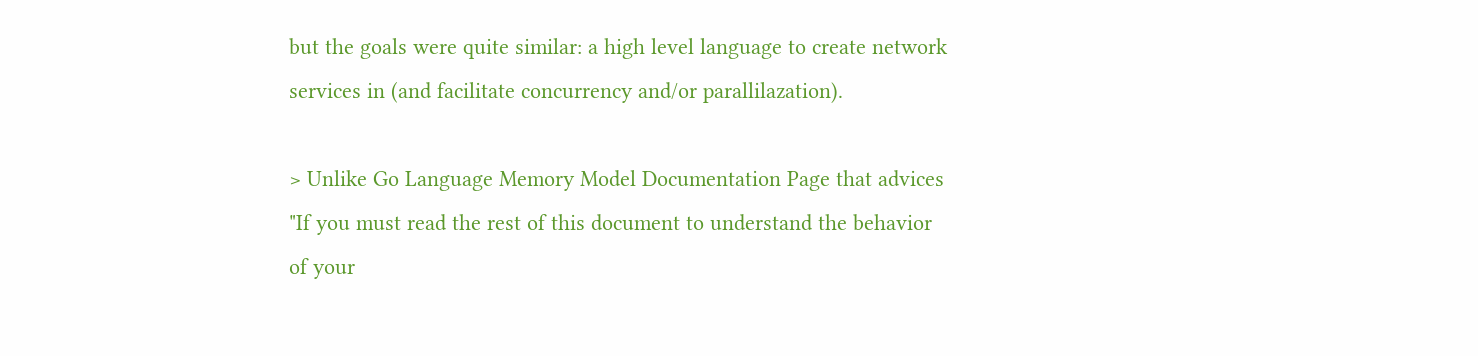but the goals were quite similar: a high level language to create network services in (and facilitate concurrency and/or parallilazation).

> Unlike Go Language Memory Model Documentation Page that advices "If you must read the rest of this document to understand the behavior of your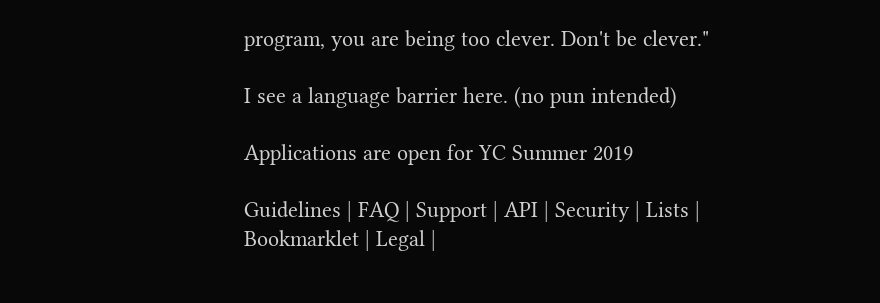program, you are being too clever. Don't be clever."

I see a language barrier here. (no pun intended)

Applications are open for YC Summer 2019

Guidelines | FAQ | Support | API | Security | Lists | Bookmarklet | Legal |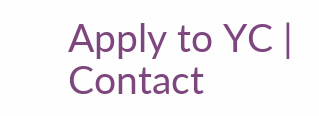Apply to YC | Contact